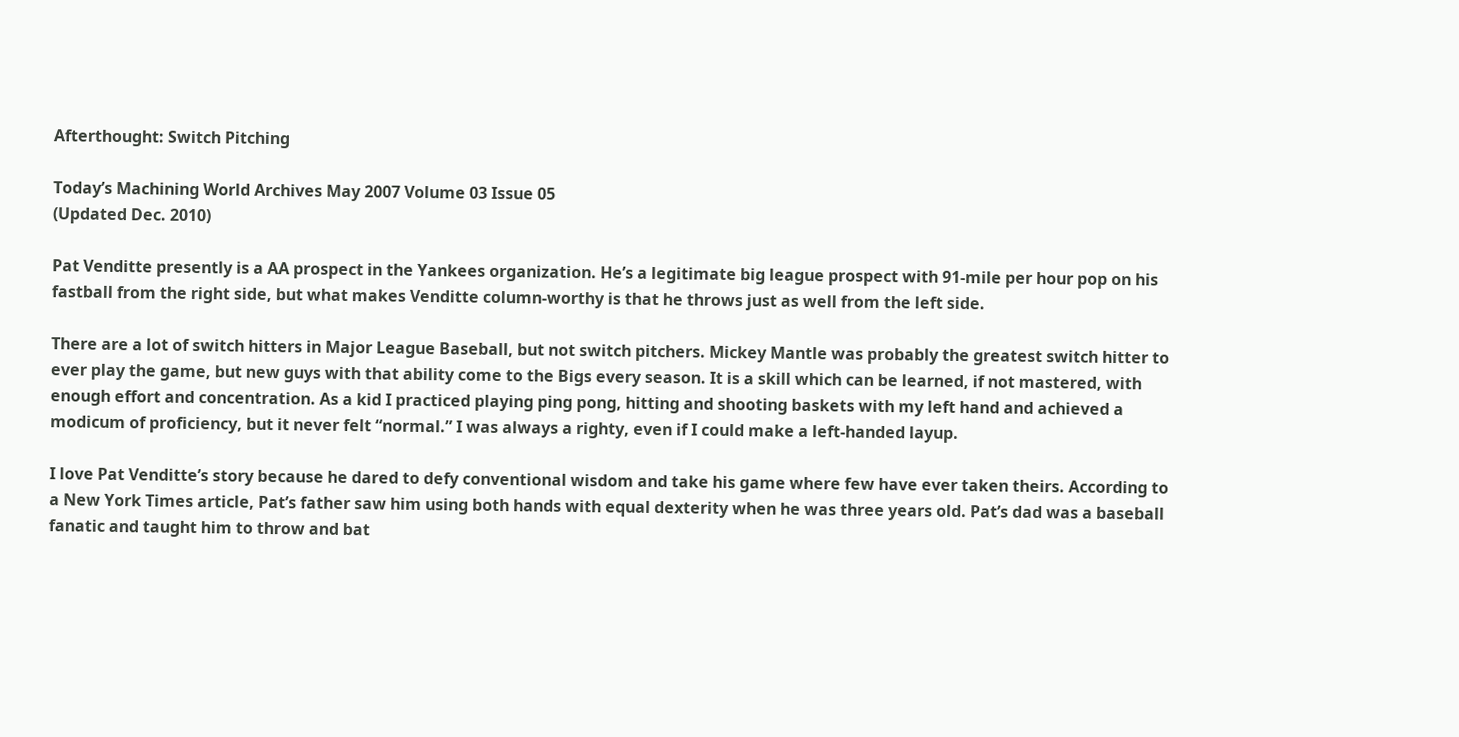Afterthought: Switch Pitching

Today’s Machining World Archives May 2007 Volume 03 Issue 05
(Updated Dec. 2010)

Pat Venditte presently is a AA prospect in the Yankees organization. He’s a legitimate big league prospect with 91-mile per hour pop on his fastball from the right side, but what makes Venditte column-worthy is that he throws just as well from the left side.

There are a lot of switch hitters in Major League Baseball, but not switch pitchers. Mickey Mantle was probably the greatest switch hitter to ever play the game, but new guys with that ability come to the Bigs every season. It is a skill which can be learned, if not mastered, with enough effort and concentration. As a kid I practiced playing ping pong, hitting and shooting baskets with my left hand and achieved a modicum of proficiency, but it never felt “normal.” I was always a righty, even if I could make a left-handed layup.

I love Pat Venditte’s story because he dared to defy conventional wisdom and take his game where few have ever taken theirs. According to a New York Times article, Pat’s father saw him using both hands with equal dexterity when he was three years old. Pat’s dad was a baseball fanatic and taught him to throw and bat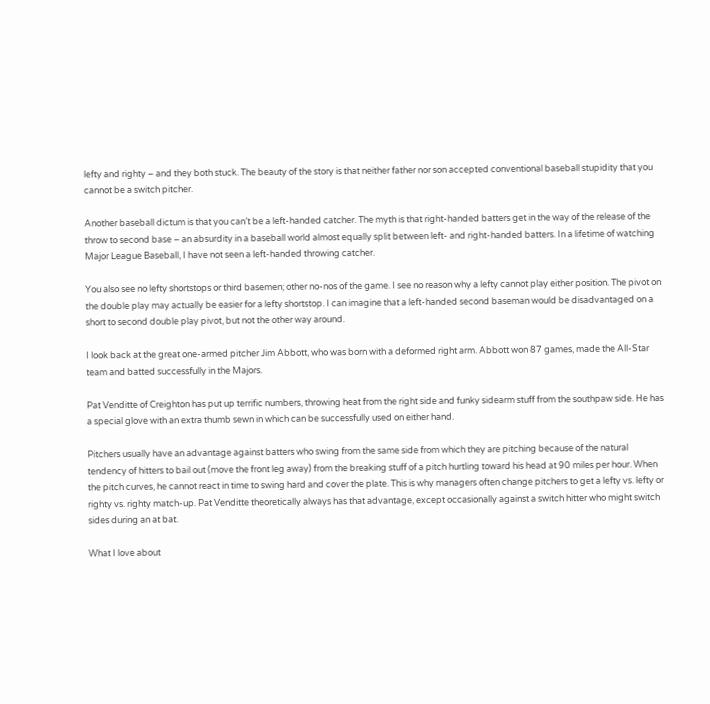lefty and righty – and they both stuck. The beauty of the story is that neither father nor son accepted conventional baseball stupidity that you cannot be a switch pitcher.

Another baseball dictum is that you can’t be a left-handed catcher. The myth is that right-handed batters get in the way of the release of the throw to second base – an absurdity in a baseball world almost equally split between left- and right-handed batters. In a lifetime of watching Major League Baseball, I have not seen a left-handed throwing catcher.

You also see no lefty shortstops or third basemen; other no-nos of the game. I see no reason why a lefty cannot play either position. The pivot on the double play may actually be easier for a lefty shortstop. I can imagine that a left-handed second baseman would be disadvantaged on a short to second double play pivot, but not the other way around.

I look back at the great one-armed pitcher Jim Abbott, who was born with a deformed right arm. Abbott won 87 games, made the All-Star team and batted successfully in the Majors.

Pat Venditte of Creighton has put up terrific numbers, throwing heat from the right side and funky sidearm stuff from the southpaw side. He has a special glove with an extra thumb sewn in which can be successfully used on either hand.

Pitchers usually have an advantage against batters who swing from the same side from which they are pitching because of the natural tendency of hitters to bail out (move the front leg away) from the breaking stuff of a pitch hurtling toward his head at 90 miles per hour. When the pitch curves, he cannot react in time to swing hard and cover the plate. This is why managers often change pitchers to get a lefty vs. lefty or righty vs. righty match-up. Pat Venditte theoretically always has that advantage, except occasionally against a switch hitter who might switch sides during an at bat.

What I love about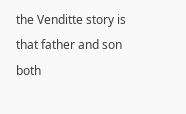the Venditte story is that father and son both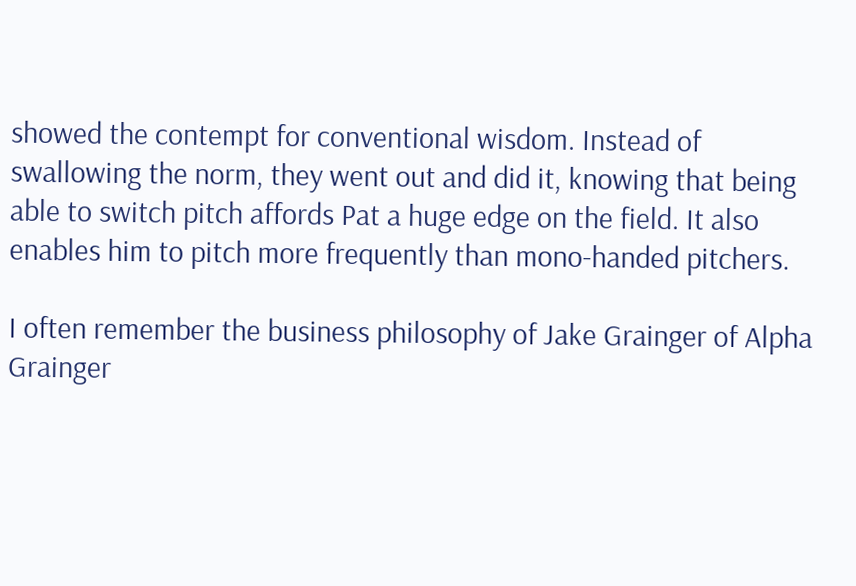showed the contempt for conventional wisdom. Instead of swallowing the norm, they went out and did it, knowing that being able to switch pitch affords Pat a huge edge on the field. It also enables him to pitch more frequently than mono-handed pitchers.

I often remember the business philosophy of Jake Grainger of Alpha Grainger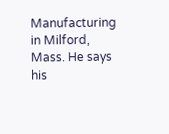Manufacturing in Milford, Mass. He says his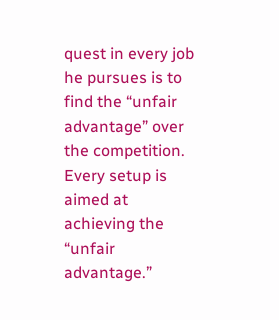quest in every job he pursues is to find the “unfair advantage” over the competition. Every setup is aimed at achieving the “unfair advantage.”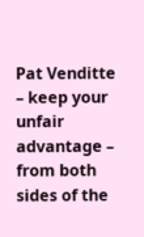Pat Venditte – keep your unfair advantage – from both sides of the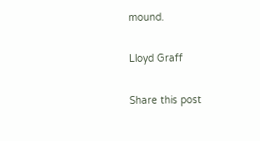mound.

Lloyd Graff

Share this post